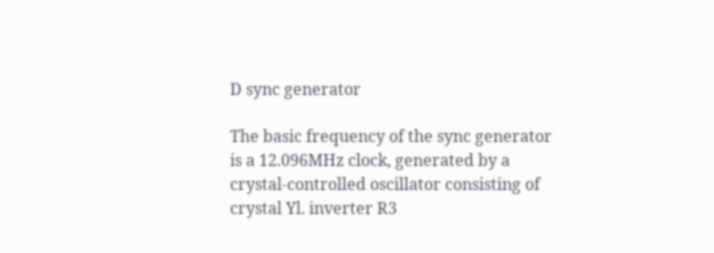D sync generator

The basic frequency of the sync generator is a 12.096MHz clock, generated by a crystal-controlled oscillator consisting of crystal Yl. inverter R3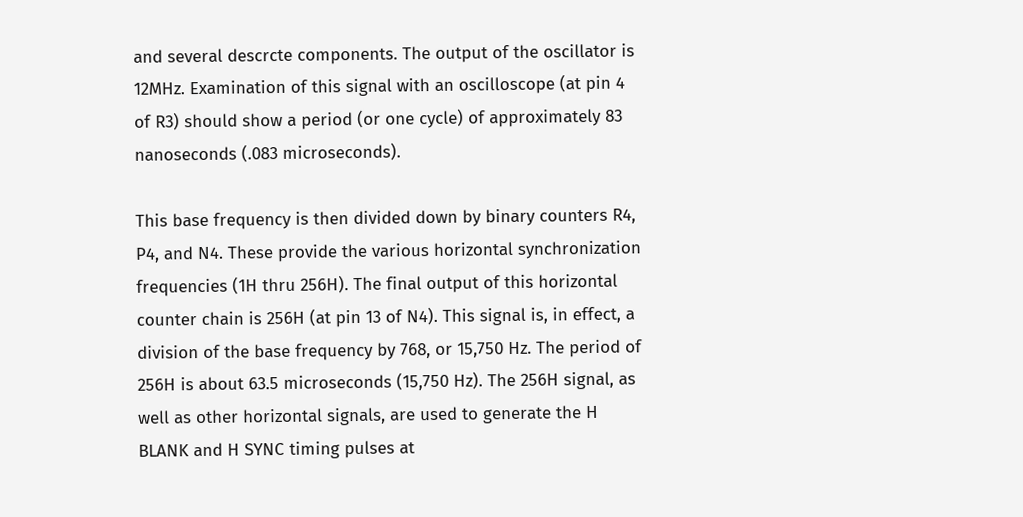and several descrcte components. The output of the oscillator is 12MHz. Examination of this signal with an oscilloscope (at pin 4 of R3) should show a period (or one cycle) of approximately 83 nanoseconds (.083 microseconds).

This base frequency is then divided down by binary counters R4, P4, and N4. These provide the various horizontal synchronization frequencies (1H thru 256H). The final output of this horizontal counter chain is 256H (at pin 13 of N4). This signal is, in effect, a division of the base frequency by 768, or 15,750 Hz. The period of 256H is about 63.5 microseconds (15,750 Hz). The 256H signal, as well as other horizontal signals, are used to generate the H BLANK and H SYNC timing pulses at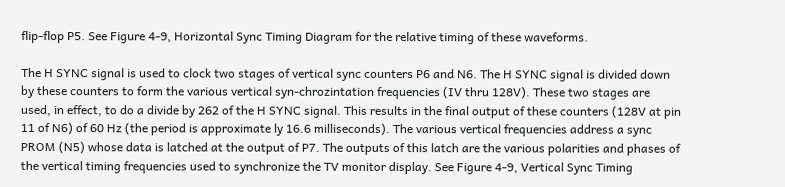flip-flop P5. See Figure 4-9, Horizontal Sync Timing Diagram for the relative timing of these waveforms.

The H SYNC signal is used to clock two stages of vertical sync counters P6 and N6. The H SYNC signal is divided down by these counters to form the various vertical syn-chrozintation frequencies (IV thru 128V). These two stages are used, in effect, to do a divide by 262 of the H SYNC signal. This results in the final output of these counters (128V at pin 11 of N6) of 60 Hz (the period is approximate ly 16.6 milliseconds). The various vertical frequencies address a sync PROM (N5) whose data is latched at the output of P7. The outputs of this latch are the various polarities and phases of the vertical timing frequencies used to synchronize the TV monitor display. See Figure 4-9, Vertical Sync Timing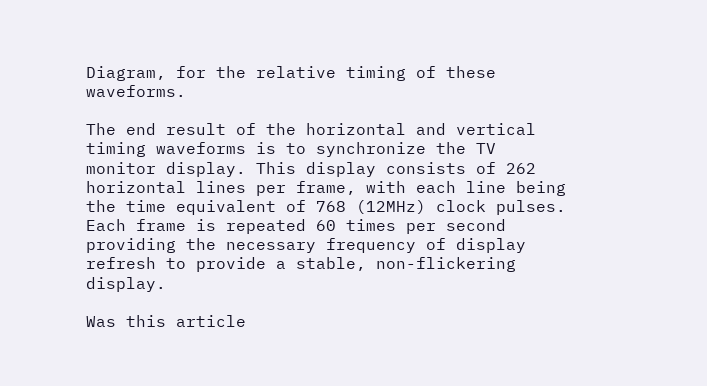Diagram, for the relative timing of these waveforms.

The end result of the horizontal and vertical timing waveforms is to synchronize the TV monitor display. This display consists of 262 horizontal lines per frame, with each line being the time equivalent of 768 (12MHz) clock pulses. Each frame is repeated 60 times per second providing the necessary frequency of display refresh to provide a stable, non-flickering display.

Was this article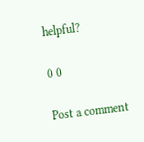helpful?

0 0

Post a comment